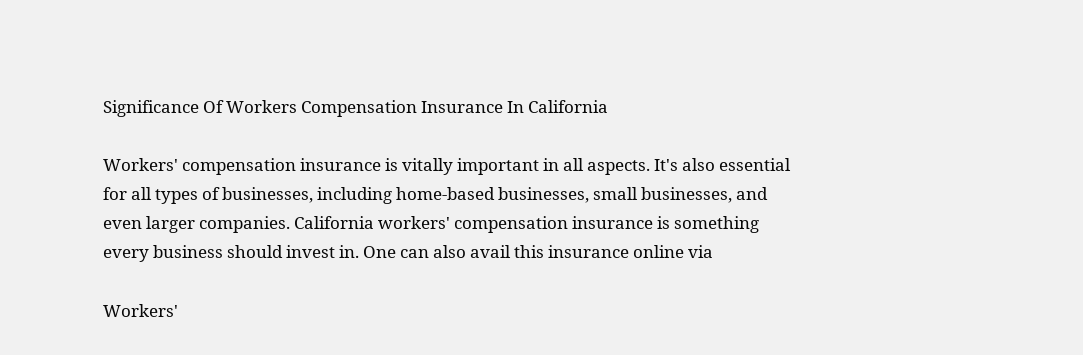Significance Of Workers Compensation Insurance In California

Workers' compensation insurance is vitally important in all aspects. It's also essential for all types of businesses, including home-based businesses, small businesses, and even larger companies. California workers' compensation insurance is something every business should invest in. One can also avail this insurance online via

Workers'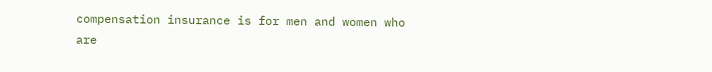compensation insurance is for men and women who are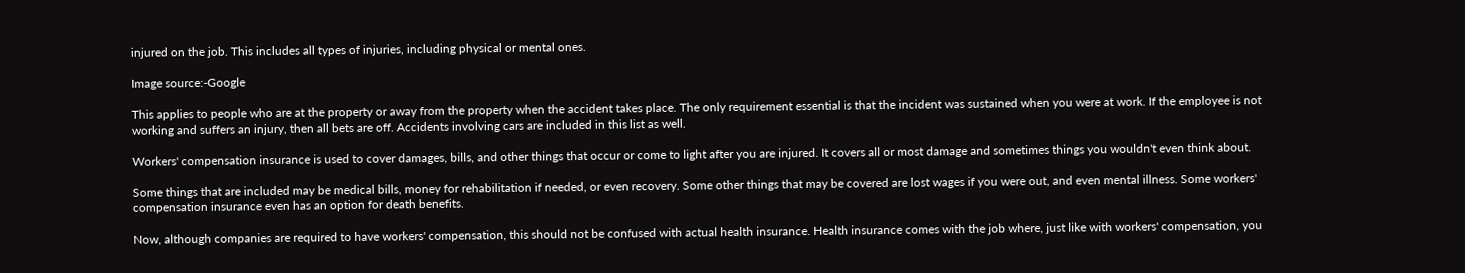injured on the job. This includes all types of injuries, including physical or mental ones.

Image source:-Google

This applies to people who are at the property or away from the property when the accident takes place. The only requirement essential is that the incident was sustained when you were at work. If the employee is not working and suffers an injury, then all bets are off. Accidents involving cars are included in this list as well.

Workers' compensation insurance is used to cover damages, bills, and other things that occur or come to light after you are injured. It covers all or most damage and sometimes things you wouldn't even think about.

Some things that are included may be medical bills, money for rehabilitation if needed, or even recovery. Some other things that may be covered are lost wages if you were out, and even mental illness. Some workers' compensation insurance even has an option for death benefits.

Now, although companies are required to have workers' compensation, this should not be confused with actual health insurance. Health insurance comes with the job where, just like with workers' compensation, you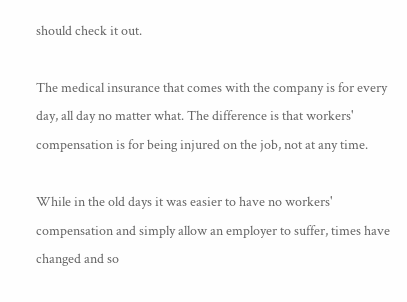should check it out.

The medical insurance that comes with the company is for every day, all day no matter what. The difference is that workers' compensation is for being injured on the job, not at any time.

While in the old days it was easier to have no workers' compensation and simply allow an employer to suffer, times have changed and so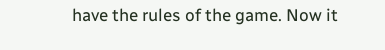have the rules of the game. Now it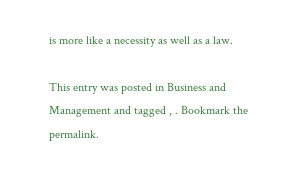is more like a necessity as well as a law.

This entry was posted in Business and Management and tagged , . Bookmark the permalink.